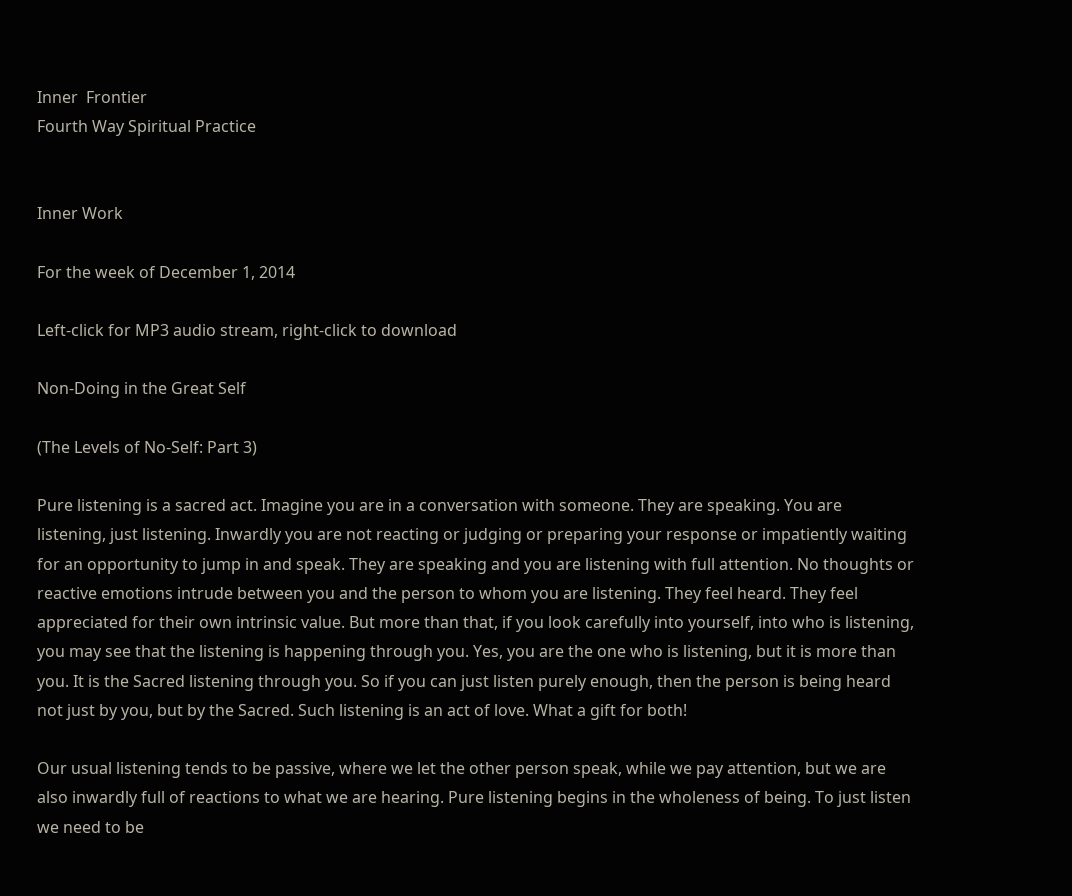Inner  Frontier
Fourth Way Spiritual Practice


Inner Work

For the week of December 1, 2014

Left-click for MP3 audio stream, right-click to download

Non-Doing in the Great Self

(The Levels of No-Self: Part 3)

Pure listening is a sacred act. Imagine you are in a conversation with someone. They are speaking. You are listening, just listening. Inwardly you are not reacting or judging or preparing your response or impatiently waiting for an opportunity to jump in and speak. They are speaking and you are listening with full attention. No thoughts or reactive emotions intrude between you and the person to whom you are listening. They feel heard. They feel appreciated for their own intrinsic value. But more than that, if you look carefully into yourself, into who is listening, you may see that the listening is happening through you. Yes, you are the one who is listening, but it is more than you. It is the Sacred listening through you. So if you can just listen purely enough, then the person is being heard not just by you, but by the Sacred. Such listening is an act of love. What a gift for both!

Our usual listening tends to be passive, where we let the other person speak, while we pay attention, but we are also inwardly full of reactions to what we are hearing. Pure listening begins in the wholeness of being. To just listen we need to be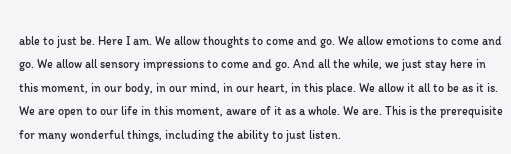able to just be. Here I am. We allow thoughts to come and go. We allow emotions to come and go. We allow all sensory impressions to come and go. And all the while, we just stay here in this moment, in our body, in our mind, in our heart, in this place. We allow it all to be as it is. We are open to our life in this moment, aware of it as a whole. We are. This is the prerequisite for many wonderful things, including the ability to just listen.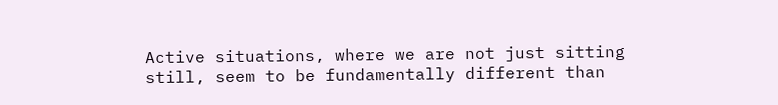Active situations, where we are not just sitting still, seem to be fundamentally different than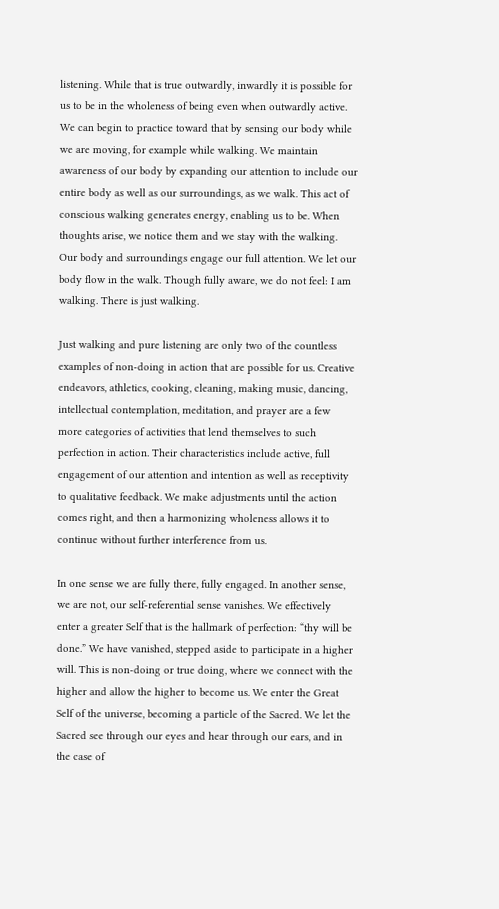listening. While that is true outwardly, inwardly it is possible for us to be in the wholeness of being even when outwardly active. We can begin to practice toward that by sensing our body while we are moving, for example while walking. We maintain awareness of our body by expanding our attention to include our entire body as well as our surroundings, as we walk. This act of conscious walking generates energy, enabling us to be. When thoughts arise, we notice them and we stay with the walking. Our body and surroundings engage our full attention. We let our body flow in the walk. Though fully aware, we do not feel: I am walking. There is just walking.

Just walking and pure listening are only two of the countless examples of non-doing in action that are possible for us. Creative endeavors, athletics, cooking, cleaning, making music, dancing, intellectual contemplation, meditation, and prayer are a few more categories of activities that lend themselves to such perfection in action. Their characteristics include active, full engagement of our attention and intention as well as receptivity to qualitative feedback. We make adjustments until the action comes right, and then a harmonizing wholeness allows it to continue without further interference from us.

In one sense we are fully there, fully engaged. In another sense, we are not, our self-referential sense vanishes. We effectively enter a greater Self that is the hallmark of perfection: “thy will be done.” We have vanished, stepped aside to participate in a higher will. This is non-doing or true doing, where we connect with the higher and allow the higher to become us. We enter the Great Self of the universe, becoming a particle of the Sacred. We let the Sacred see through our eyes and hear through our ears, and in the case of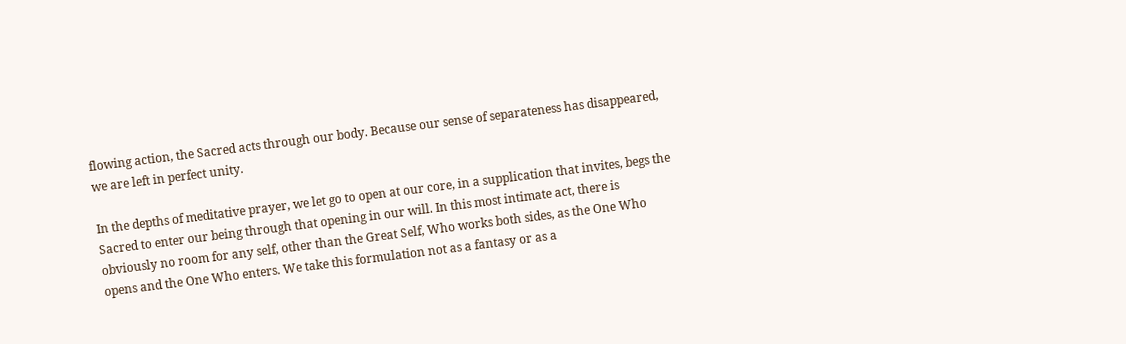flowing action, the Sacred acts through our body. Because our sense of separateness has disappeared, we are left in perfect unity.

In the depths of meditative prayer, we let go to open at our core, in a supplication that invites, begs the Sacred to enter our being through that opening in our will. In this most intimate act, there is obviously no room for any self, other than the Great Self, Who works both sides, as the One Who opens and the One Who enters. We take this formulation not as a fantasy or as a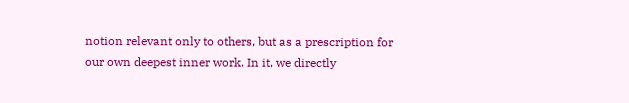notion relevant only to others, but as a prescription for our own deepest inner work. In it, we directly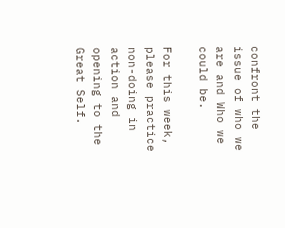confront the issue of who we are and Who we could be.

For this week, please practice non-doing in action and opening to the Great Self.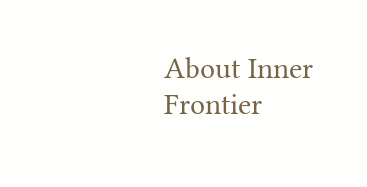About Inner Frontier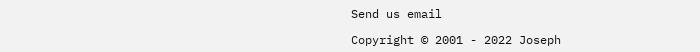Send us email

Copyright © 2001 - 2022 Joseph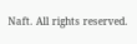Naft. All rights reserved.